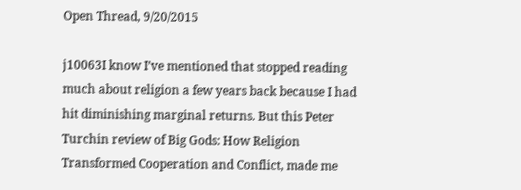Open Thread, 9/20/2015

j10063I know I’ve mentioned that stopped reading much about religion a few years back because I had hit diminishing marginal returns. But this Peter Turchin review of Big Gods: How Religion Transformed Cooperation and Conflict, made me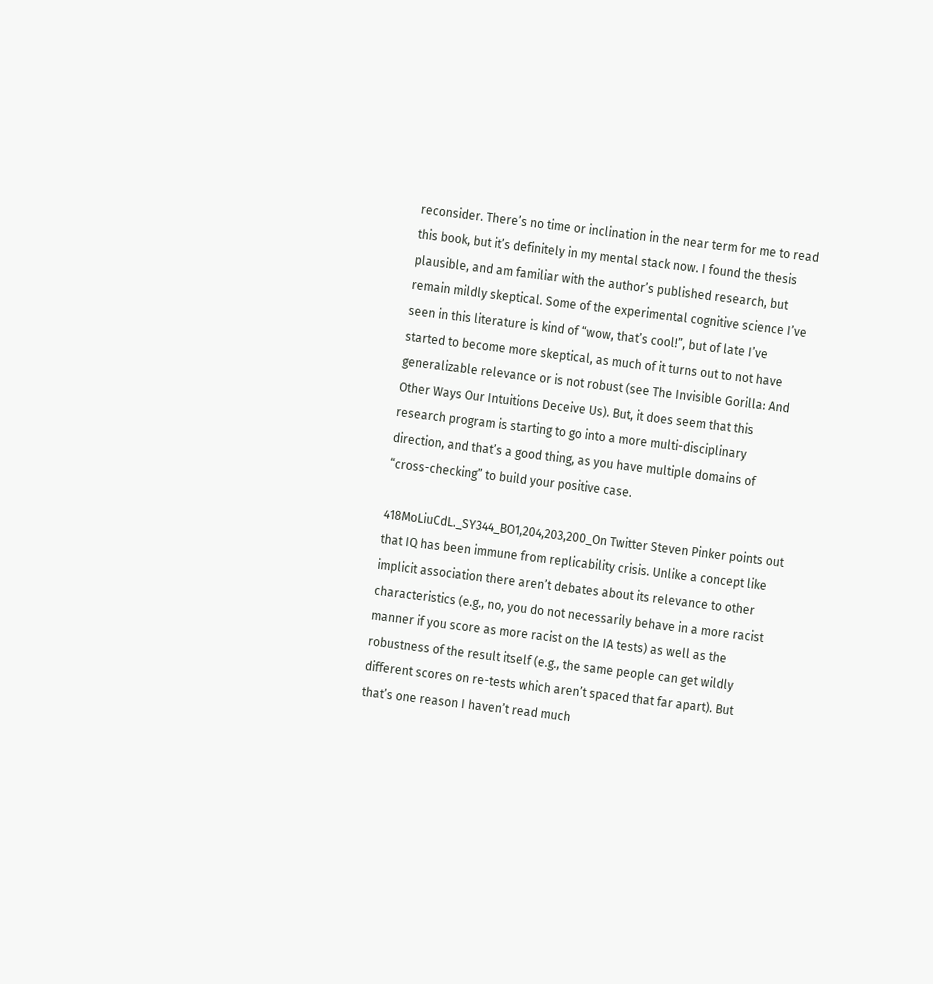reconsider. There’s no time or inclination in the near term for me to read this book, but it’s definitely in my mental stack now. I found the thesis plausible, and am familiar with the author’s published research, but remain mildly skeptical. Some of the experimental cognitive science I’ve seen in this literature is kind of “wow, that’s cool!”, but of late I’ve started to become more skeptical, as much of it turns out to not have generalizable relevance or is not robust (see The Invisible Gorilla: And Other Ways Our Intuitions Deceive Us). But, it does seem that this research program is starting to go into a more multi-disciplinary direction, and that’s a good thing, as you have multiple domains of “cross-checking” to build your positive case.

418MoLiuCdL._SY344_BO1,204,203,200_On Twitter Steven Pinker points out that IQ has been immune from replicability crisis. Unlike a concept like implicit association there aren’t debates about its relevance to other characteristics (e.g., no, you do not necessarily behave in a more racist manner if you score as more racist on the IA tests) as well as the robustness of the result itself (e.g., the same people can get wildly different scores on re-tests which aren’t spaced that far apart). But that’s one reason I haven’t read much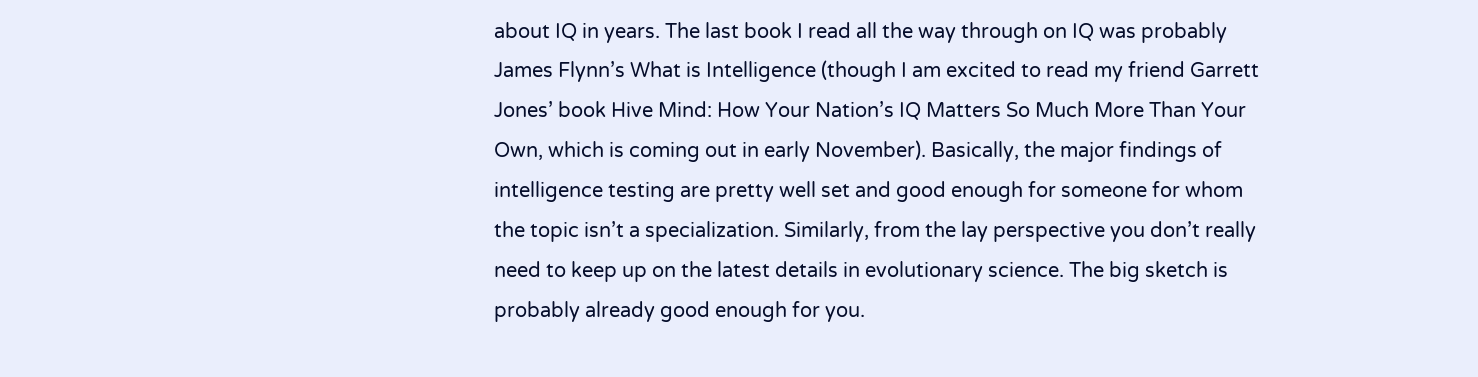about IQ in years. The last book I read all the way through on IQ was probably James Flynn’s What is Intelligence (though I am excited to read my friend Garrett Jones’ book Hive Mind: How Your Nation’s IQ Matters So Much More Than Your Own, which is coming out in early November). Basically, the major findings of intelligence testing are pretty well set and good enough for someone for whom the topic isn’t a specialization. Similarly, from the lay perspective you don’t really need to keep up on the latest details in evolutionary science. The big sketch is probably already good enough for you.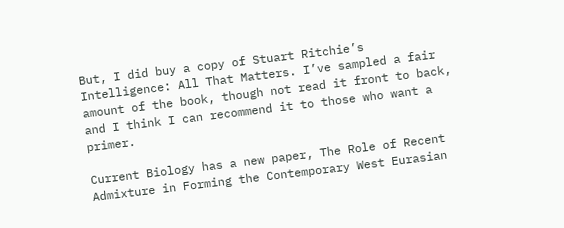But, I did buy a copy of Stuart Ritchie’s Intelligence: All That Matters. I’ve sampled a fair amount of the book, though not read it front to back, and I think I can recommend it to those who want a primer.

Current Biology has a new paper, The Role of Recent Admixture in Forming the Contemporary West Eurasian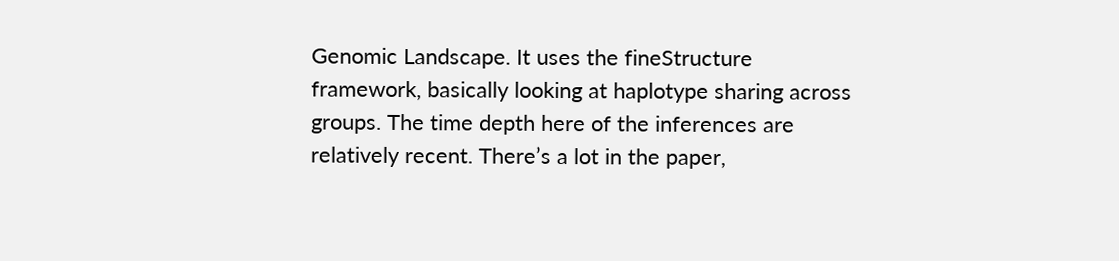Genomic Landscape. It uses the fineStructure framework, basically looking at haplotype sharing across groups. The time depth here of the inferences are relatively recent. There’s a lot in the paper,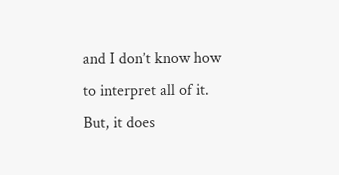and I don’t know how to interpret all of it. But, it does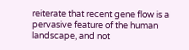reiterate that recent gene flow is a pervasive feature of the human landscape, and not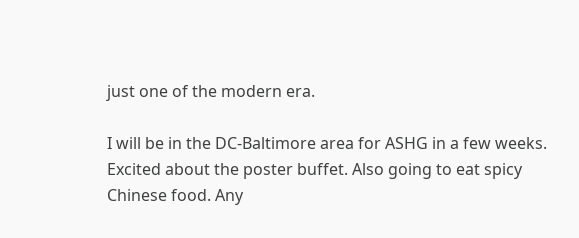just one of the modern era.

I will be in the DC-Baltimore area for ASHG in a few weeks. Excited about the poster buffet. Also going to eat spicy Chinese food. Any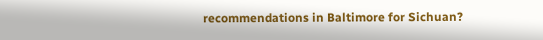recommendations in Baltimore for Sichuan?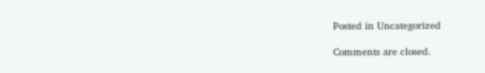Posted in Uncategorized

Comments are closed.